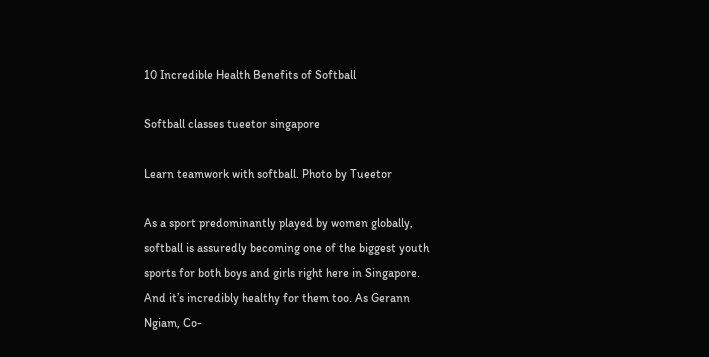10 Incredible Health Benefits of Softball

Softball classes tueetor singapore

Learn teamwork with softball. Photo by Tueetor

As a sport predominantly played by women globally, softball is assuredly becoming one of the biggest youth sports for both boys and girls right here in Singapore. And it’s incredibly healthy for them too. As Gerann Ngiam, Co-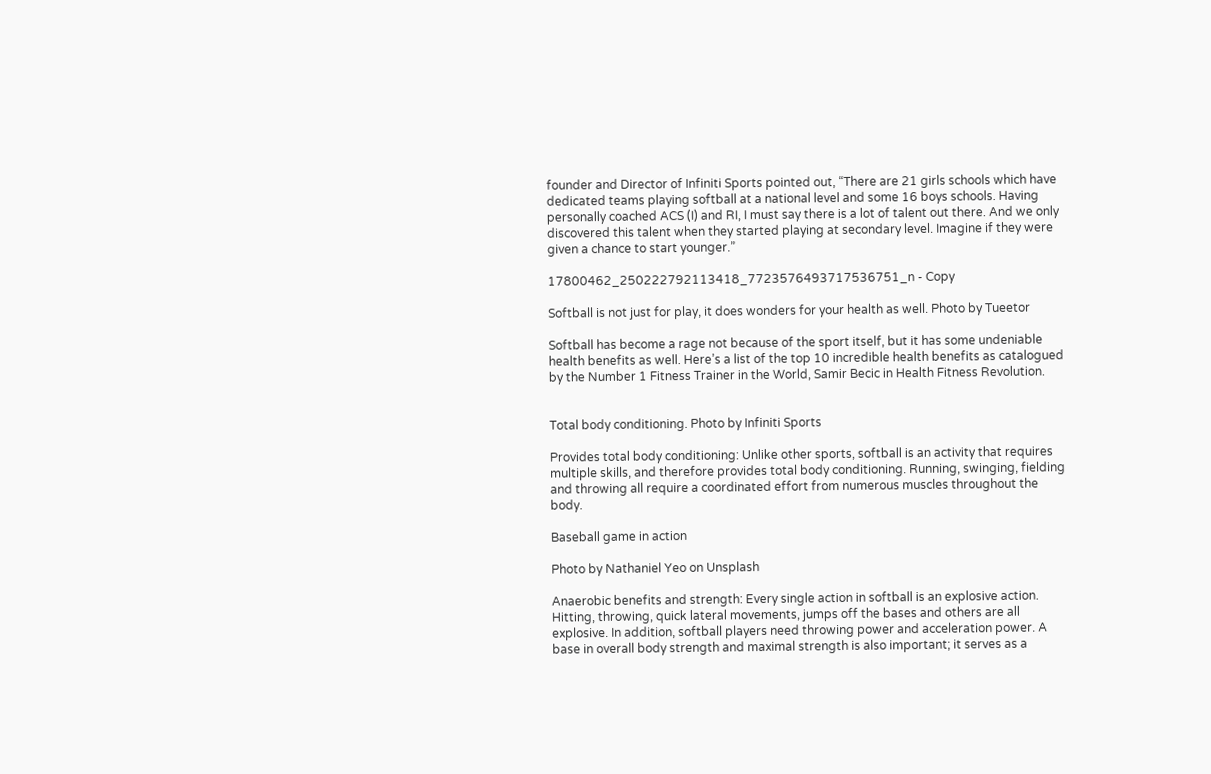founder and Director of Infiniti Sports pointed out, “There are 21 girls schools which have dedicated teams playing softball at a national level and some 16 boys schools. Having personally coached ACS (I) and RI, I must say there is a lot of talent out there. And we only discovered this talent when they started playing at secondary level. Imagine if they were given a chance to start younger.”

17800462_250222792113418_7723576493717536751_n - Copy

Softball is not just for play, it does wonders for your health as well. Photo by Tueetor

Softball has become a rage not because of the sport itself, but it has some undeniable health benefits as well. Here’s a list of the top 10 incredible health benefits as catalogued by the Number 1 Fitness Trainer in the World, Samir Becic in Health Fitness Revolution.


Total body conditioning. Photo by Infiniti Sports

Provides total body conditioning: Unlike other sports, softball is an activity that requires multiple skills, and therefore provides total body conditioning. Running, swinging, fielding and throwing all require a coordinated effort from numerous muscles throughout the body.

Baseball game in action

Photo by Nathaniel Yeo on Unsplash

Anaerobic benefits and strength: Every single action in softball is an explosive action. Hitting, throwing, quick lateral movements, jumps off the bases and others are all explosive. In addition, softball players need throwing power and acceleration power. A base in overall body strength and maximal strength is also important; it serves as a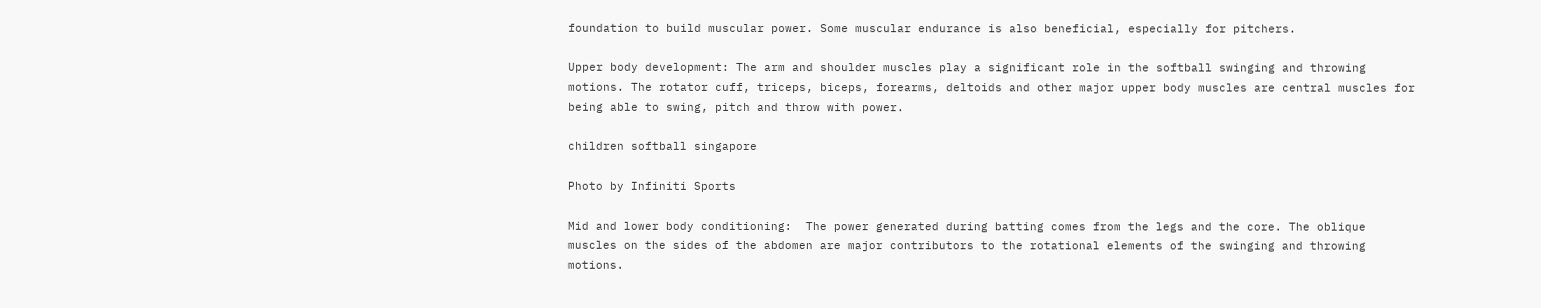foundation to build muscular power. Some muscular endurance is also beneficial, especially for pitchers.

Upper body development: The arm and shoulder muscles play a significant role in the softball swinging and throwing motions. The rotator cuff, triceps, biceps, forearms, deltoids and other major upper body muscles are central muscles for being able to swing, pitch and throw with power.

children softball singapore

Photo by Infiniti Sports

Mid and lower body conditioning:  The power generated during batting comes from the legs and the core. The oblique muscles on the sides of the abdomen are major contributors to the rotational elements of the swinging and throwing motions.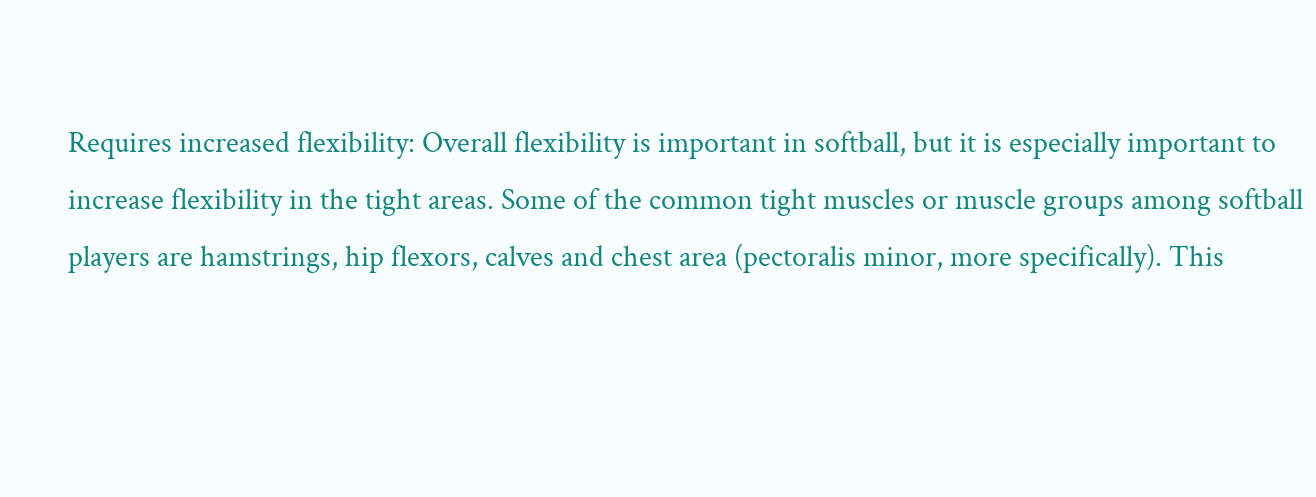Requires increased flexibility: Overall flexibility is important in softball, but it is especially important to increase flexibility in the tight areas. Some of the common tight muscles or muscle groups among softball players are hamstrings, hip flexors, calves and chest area (pectoralis minor, more specifically). This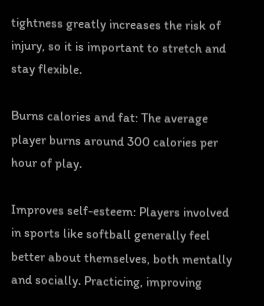tightness greatly increases the risk of injury, so it is important to stretch and stay flexible.

Burns calories and fat: The average player burns around 300 calories per hour of play.

Improves self-esteem: Players involved in sports like softball generally feel better about themselves, both mentally and socially. Practicing, improving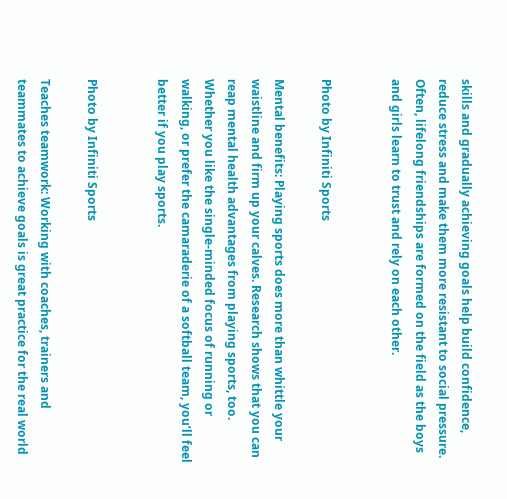skills and gradually achieving goals help build confidence, reduce stress and make them more resistant to social pressure. Often, lifelong friendships are formed on the field as the boys and girls learn to trust and rely on each other.


Photo by Infiniti Sports

Mental benefits: Playing sports does more than whittle your waistline and firm up your calves. Research shows that you can reap mental health advantages from playing sports, too. Whether you like the single-minded focus of running or walking, or prefer the camaraderie of a softball team, you’ll feel better if you play sports.


Photo by Infiniti Sports

Teaches teamwork: Working with coaches, trainers and teammates to achieve goals is great practice for the real world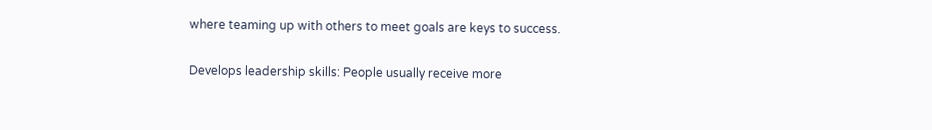where teaming up with others to meet goals are keys to success.

Develops leadership skills: People usually receive more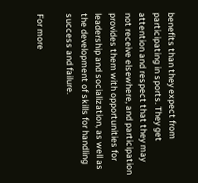benefits than they expect from participating in sports. They get attention and respect that they may not receive elsewhere, and participation provides them with opportunities for leadership and socialization, as well as the development of skills for handling success and failure.

For more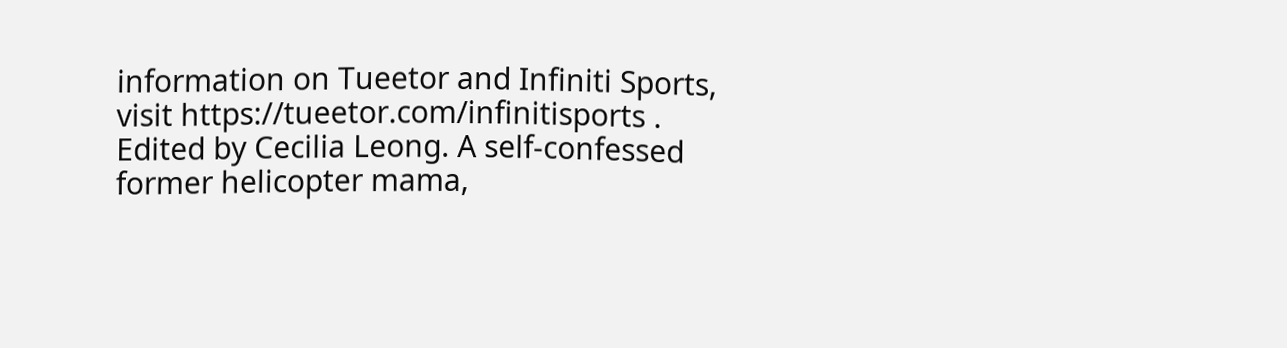information on Tueetor and Infiniti Sports, visit https://tueetor.com/infinitisports . Edited by Cecilia Leong. A self-confessed former helicopter mama,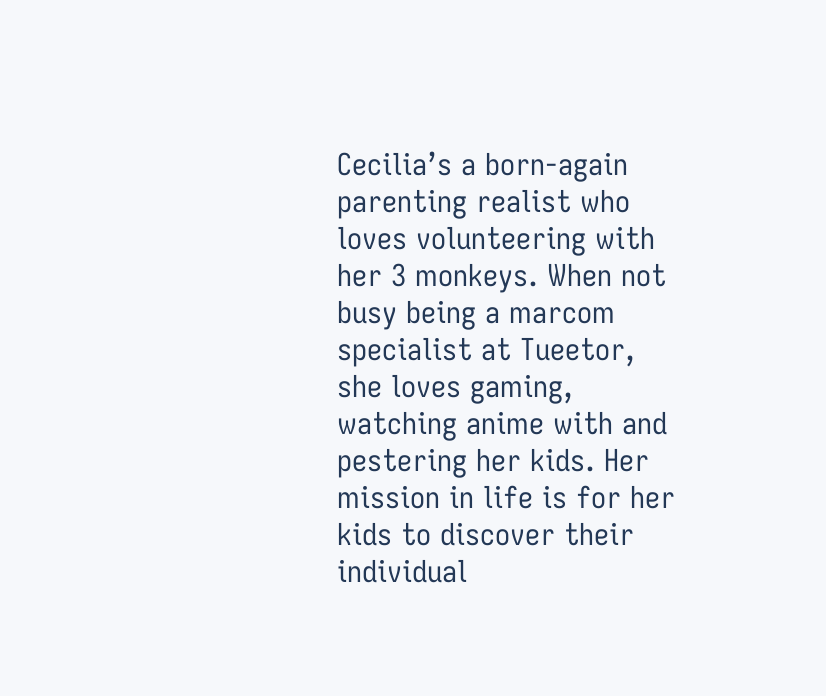Cecilia’s a born-again parenting realist who loves volunteering with her 3 monkeys. When not busy being a marcom specialist at Tueetor, she loves gaming, watching anime with and pestering her kids. Her mission in life is for her kids to discover their individual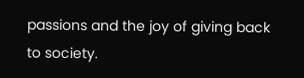passions and the joy of giving back to society.